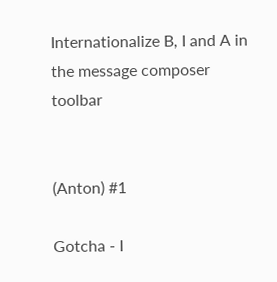Internationalize B, I and A in the message composer toolbar


(Anton) #1

Gotcha - I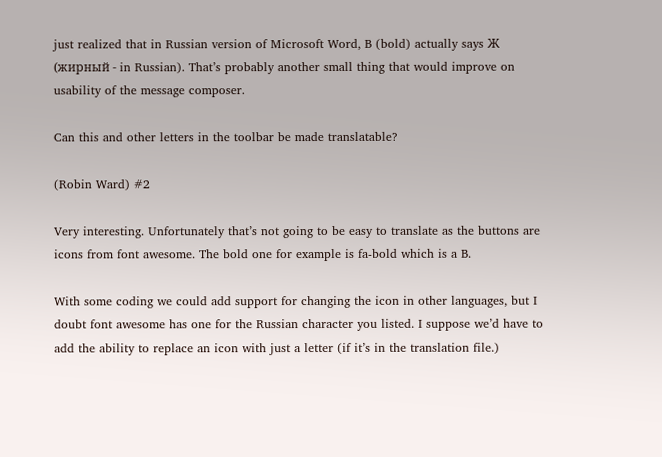just realized that in Russian version of Microsoft Word, B (bold) actually says Ж (жирный - in Russian). That’s probably another small thing that would improve on usability of the message composer.

Can this and other letters in the toolbar be made translatable?

(Robin Ward) #2

Very interesting. Unfortunately that’s not going to be easy to translate as the buttons are icons from font awesome. The bold one for example is fa-bold which is a B.

With some coding we could add support for changing the icon in other languages, but I doubt font awesome has one for the Russian character you listed. I suppose we’d have to add the ability to replace an icon with just a letter (if it’s in the translation file.)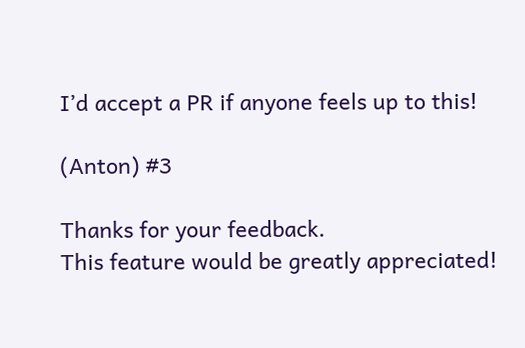I’d accept a PR if anyone feels up to this!

(Anton) #3

Thanks for your feedback.
This feature would be greatly appreciated!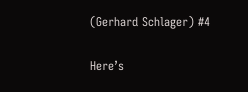(Gerhard Schlager) #4

Here’s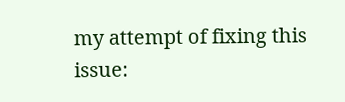my attempt of fixing this issue: